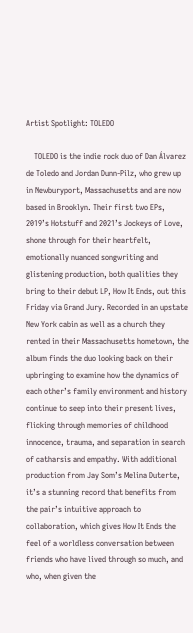Artist Spotlight: TOLEDO

    TOLEDO is the indie rock duo of Dan Álvarez de Toledo and Jordan Dunn-Pilz, who grew up in Newburyport, Massachusetts and are now based in Brooklyn. Their first two EPs, 2019’s Hotstuff and 2021’s Jockeys of Love, shone through for their heartfelt, emotionally nuanced songwriting and glistening production, both qualities they bring to their debut LP, How It Ends, out this Friday via Grand Jury. Recorded in an upstate New York cabin as well as a church they rented in their Massachusetts hometown, the album finds the duo looking back on their upbringing to examine how the dynamics of each other’s family environment and history continue to seep into their present lives, flicking through memories of childhood innocence, trauma, and separation in search of catharsis and empathy. With additional production from Jay Som’s Melina Duterte, it’s a stunning record that benefits from the pair’s intuitive approach to collaboration, which gives How It Ends the feel of a worldless conversation between friends who have lived through so much, and who, when given the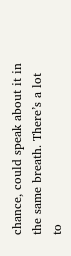chance, could speak about it in the same breath. There’s a lot to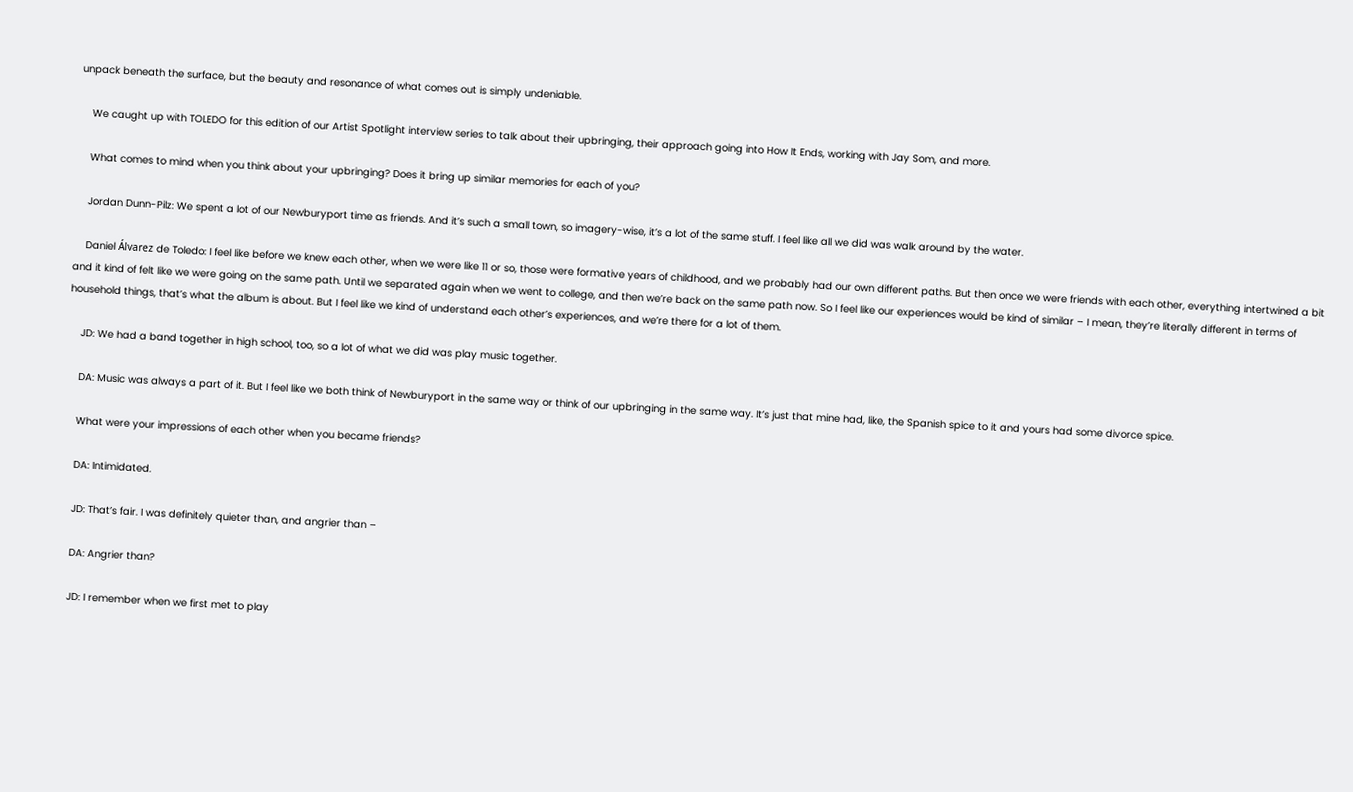unpack beneath the surface, but the beauty and resonance of what comes out is simply undeniable.

    We caught up with TOLEDO for this edition of our Artist Spotlight interview series to talk about their upbringing, their approach going into How It Ends, working with Jay Som, and more.

    What comes to mind when you think about your upbringing? Does it bring up similar memories for each of you?

    Jordan Dunn-Pilz: We spent a lot of our Newburyport time as friends. And it’s such a small town, so imagery-wise, it’s a lot of the same stuff. I feel like all we did was walk around by the water.

    Daniel Álvarez de Toledo: I feel like before we knew each other, when we were like 11 or so, those were formative years of childhood, and we probably had our own different paths. But then once we were friends with each other, everything intertwined a bit and it kind of felt like we were going on the same path. Until we separated again when we went to college, and then we’re back on the same path now. So I feel like our experiences would be kind of similar – I mean, they’re literally different in terms of household things, that’s what the album is about. But I feel like we kind of understand each other’s experiences, and we’re there for a lot of them.

    JD: We had a band together in high school, too, so a lot of what we did was play music together.

    DA: Music was always a part of it. But I feel like we both think of Newburyport in the same way or think of our upbringing in the same way. It’s just that mine had, like, the Spanish spice to it and yours had some divorce spice.

    What were your impressions of each other when you became friends?

    DA: Intimidated.

    JD: That’s fair. I was definitely quieter than, and angrier than –

    DA: Angrier than?

    JD: I remember when we first met to play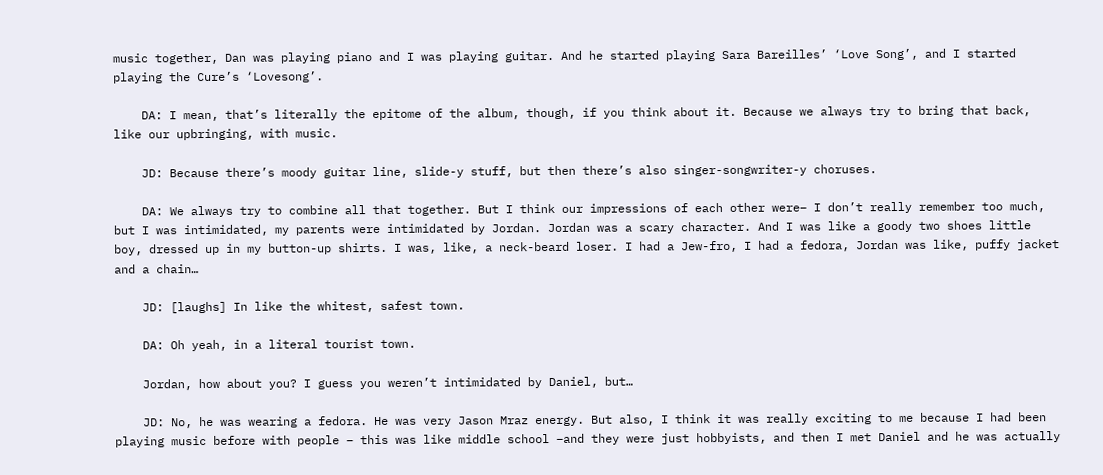music together, Dan was playing piano and I was playing guitar. And he started playing Sara Bareilles’ ‘Love Song’, and I started playing the Cure’s ‘Lovesong’.

    DA: I mean, that’s literally the epitome of the album, though, if you think about it. Because we always try to bring that back, like our upbringing, with music.

    JD: Because there’s moody guitar line, slide-y stuff, but then there’s also singer-songwriter-y choruses.

    DA: We always try to combine all that together. But I think our impressions of each other were– I don’t really remember too much, but I was intimidated, my parents were intimidated by Jordan. Jordan was a scary character. And I was like a goody two shoes little boy, dressed up in my button-up shirts. I was, like, a neck-beard loser. I had a Jew-fro, I had a fedora, Jordan was like, puffy jacket and a chain…

    JD: [laughs] In like the whitest, safest town.

    DA: Oh yeah, in a literal tourist town.

    Jordan, how about you? I guess you weren’t intimidated by Daniel, but…

    JD: No, he was wearing a fedora. He was very Jason Mraz energy. But also, I think it was really exciting to me because I had been playing music before with people – this was like middle school –and they were just hobbyists, and then I met Daniel and he was actually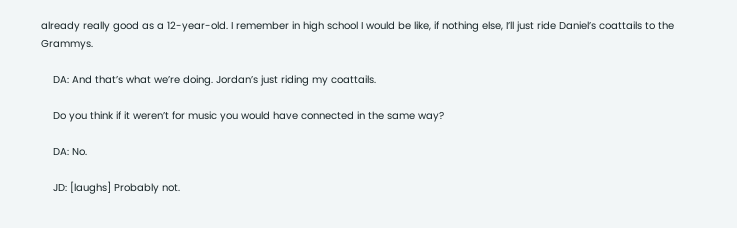already really good as a 12-year-old. I remember in high school I would be like, if nothing else, I’ll just ride Daniel’s coattails to the Grammys.

    DA: And that’s what we’re doing. Jordan’s just riding my coattails.

    Do you think if it weren’t for music you would have connected in the same way?

    DA: No.

    JD: [laughs] Probably not.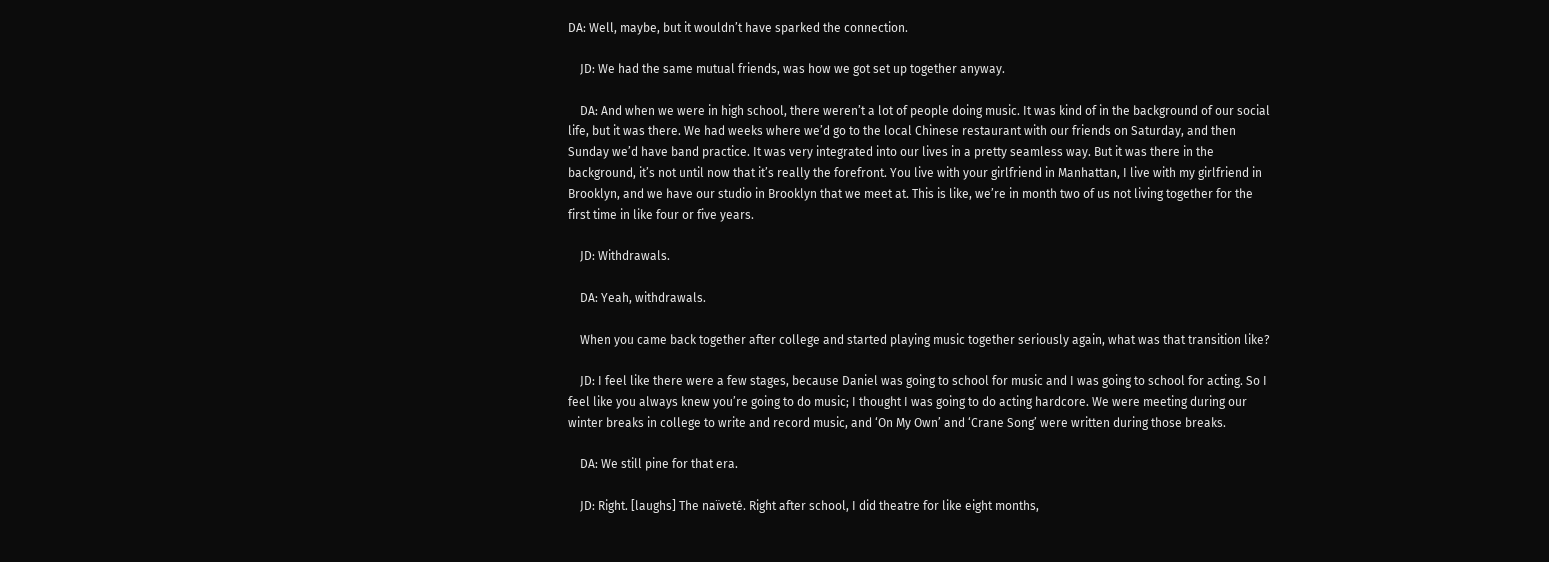DA: Well, maybe, but it wouldn’t have sparked the connection.

    JD: We had the same mutual friends, was how we got set up together anyway.

    DA: And when we were in high school, there weren’t a lot of people doing music. It was kind of in the background of our social life, but it was there. We had weeks where we’d go to the local Chinese restaurant with our friends on Saturday, and then Sunday we’d have band practice. It was very integrated into our lives in a pretty seamless way. But it was there in the background, it’s not until now that it’s really the forefront. You live with your girlfriend in Manhattan, I live with my girlfriend in Brooklyn, and we have our studio in Brooklyn that we meet at. This is like, we’re in month two of us not living together for the first time in like four or five years.

    JD: Withdrawals.

    DA: Yeah, withdrawals.

    When you came back together after college and started playing music together seriously again, what was that transition like?

    JD: I feel like there were a few stages, because Daniel was going to school for music and I was going to school for acting. So I feel like you always knew you’re going to do music; I thought I was going to do acting hardcore. We were meeting during our winter breaks in college to write and record music, and ‘On My Own’ and ‘Crane Song’ were written during those breaks.

    DA: We still pine for that era.

    JD: Right. [laughs] The naïveté. Right after school, I did theatre for like eight months,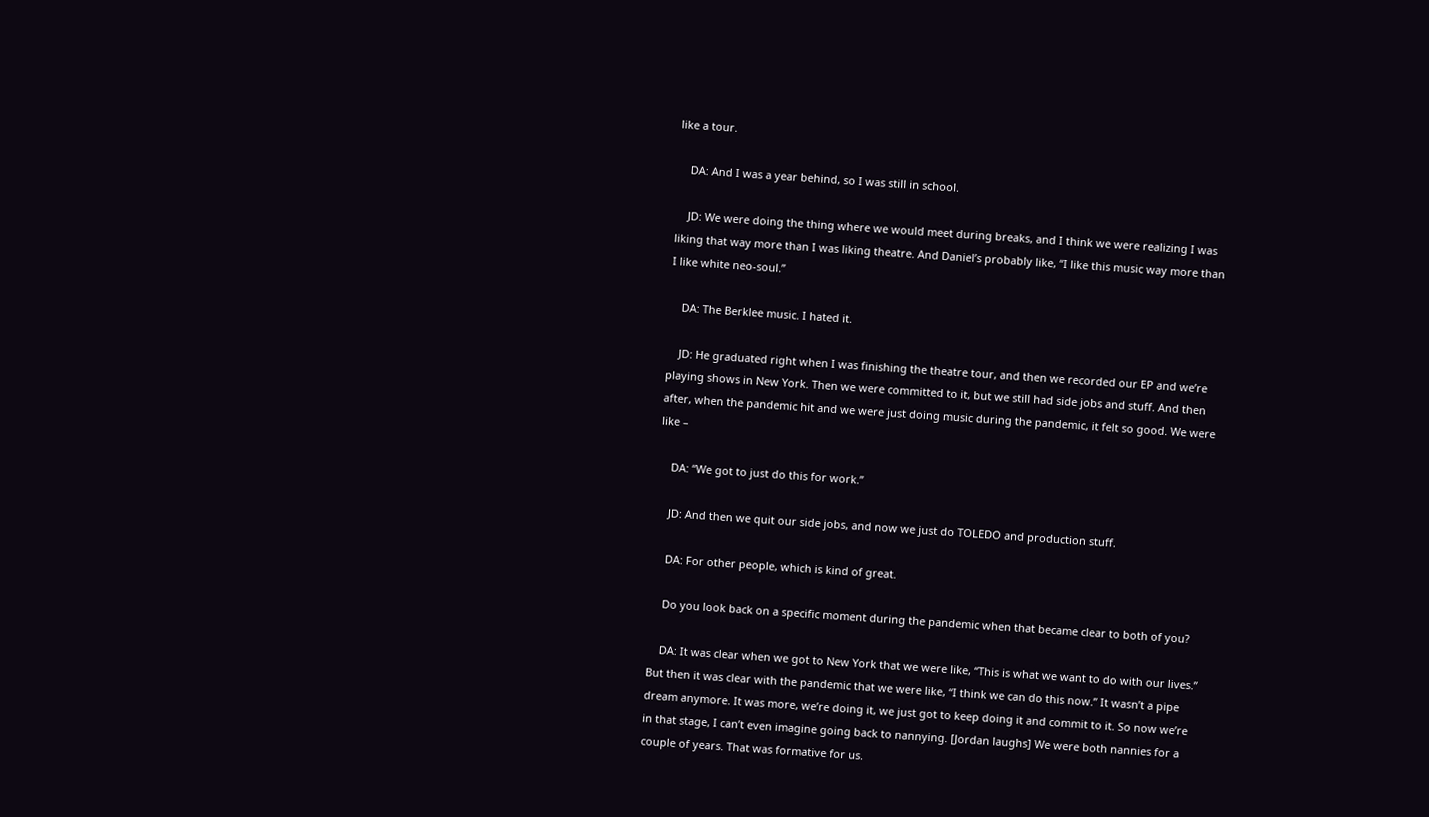like a tour.

    DA: And I was a year behind, so I was still in school.

    JD: We were doing the thing where we would meet during breaks, and I think we were realizing I was liking that way more than I was liking theatre. And Daniel’s probably like, “I like this music way more than I like white neo-soul.”

    DA: The Berklee music. I hated it.

    JD: He graduated right when I was finishing the theatre tour, and then we recorded our EP and we’re playing shows in New York. Then we were committed to it, but we still had side jobs and stuff. And then after, when the pandemic hit and we were just doing music during the pandemic, it felt so good. We were like –

    DA: “We got to just do this for work.”

    JD: And then we quit our side jobs, and now we just do TOLEDO and production stuff.

    DA: For other people, which is kind of great.

    Do you look back on a specific moment during the pandemic when that became clear to both of you?

    DA: It was clear when we got to New York that we were like, “This is what we want to do with our lives.” But then it was clear with the pandemic that we were like, “I think we can do this now.” It wasn’t a pipe dream anymore. It was more, we’re doing it, we just got to keep doing it and commit to it. So now we’re in that stage, I can’t even imagine going back to nannying. [Jordan laughs] We were both nannies for a couple of years. That was formative for us.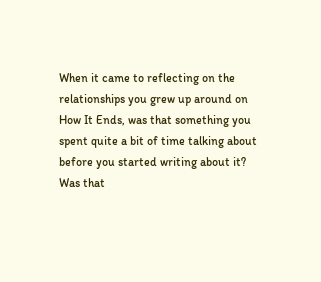When it came to reflecting on the relationships you grew up around on How It Ends, was that something you spent quite a bit of time talking about before you started writing about it? Was that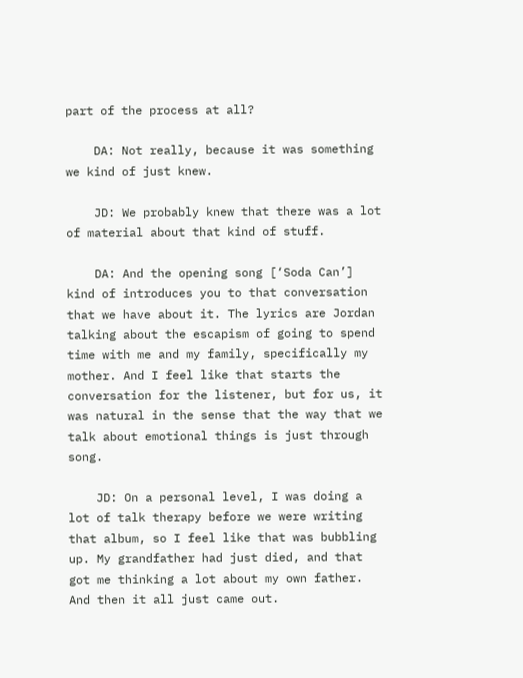part of the process at all?

    DA: Not really, because it was something we kind of just knew.

    JD: We probably knew that there was a lot of material about that kind of stuff.

    DA: And the opening song [‘Soda Can’] kind of introduces you to that conversation that we have about it. The lyrics are Jordan talking about the escapism of going to spend time with me and my family, specifically my mother. And I feel like that starts the conversation for the listener, but for us, it was natural in the sense that the way that we talk about emotional things is just through song.

    JD: On a personal level, I was doing a lot of talk therapy before we were writing that album, so I feel like that was bubbling up. My grandfather had just died, and that got me thinking a lot about my own father. And then it all just came out.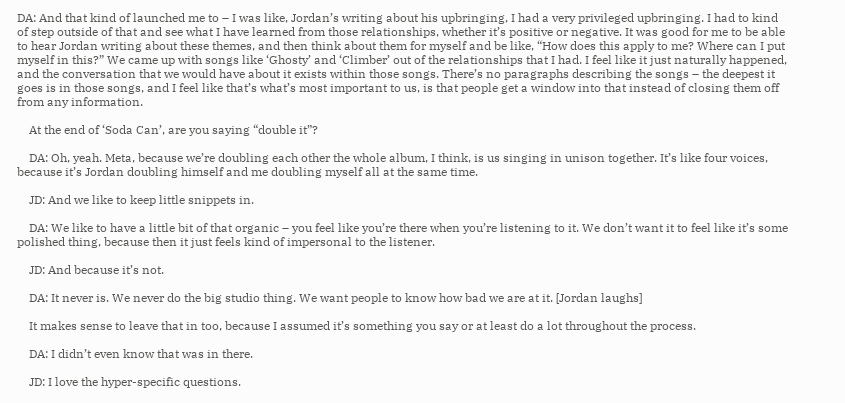DA: And that kind of launched me to – I was like, Jordan’s writing about his upbringing, I had a very privileged upbringing. I had to kind of step outside of that and see what I have learned from those relationships, whether it’s positive or negative. It was good for me to be able to hear Jordan writing about these themes, and then think about them for myself and be like, “How does this apply to me? Where can I put myself in this?” We came up with songs like ‘Ghosty’ and ‘Climber’ out of the relationships that I had. I feel like it just naturally happened, and the conversation that we would have about it exists within those songs. There’s no paragraphs describing the songs – the deepest it goes is in those songs, and I feel like that’s what’s most important to us, is that people get a window into that instead of closing them off from any information.

    At the end of ‘Soda Can’, are you saying “double it”?

    DA: Oh, yeah. Meta, because we’re doubling each other the whole album, I think, is us singing in unison together. It’s like four voices, because it’s Jordan doubling himself and me doubling myself all at the same time.

    JD: And we like to keep little snippets in.

    DA: We like to have a little bit of that organic – you feel like you’re there when you’re listening to it. We don’t want it to feel like it’s some polished thing, because then it just feels kind of impersonal to the listener.

    JD: And because it’s not.

    DA: It never is. We never do the big studio thing. We want people to know how bad we are at it. [Jordan laughs]

    It makes sense to leave that in too, because I assumed it’s something you say or at least do a lot throughout the process.

    DA: I didn’t even know that was in there.

    JD: I love the hyper-specific questions.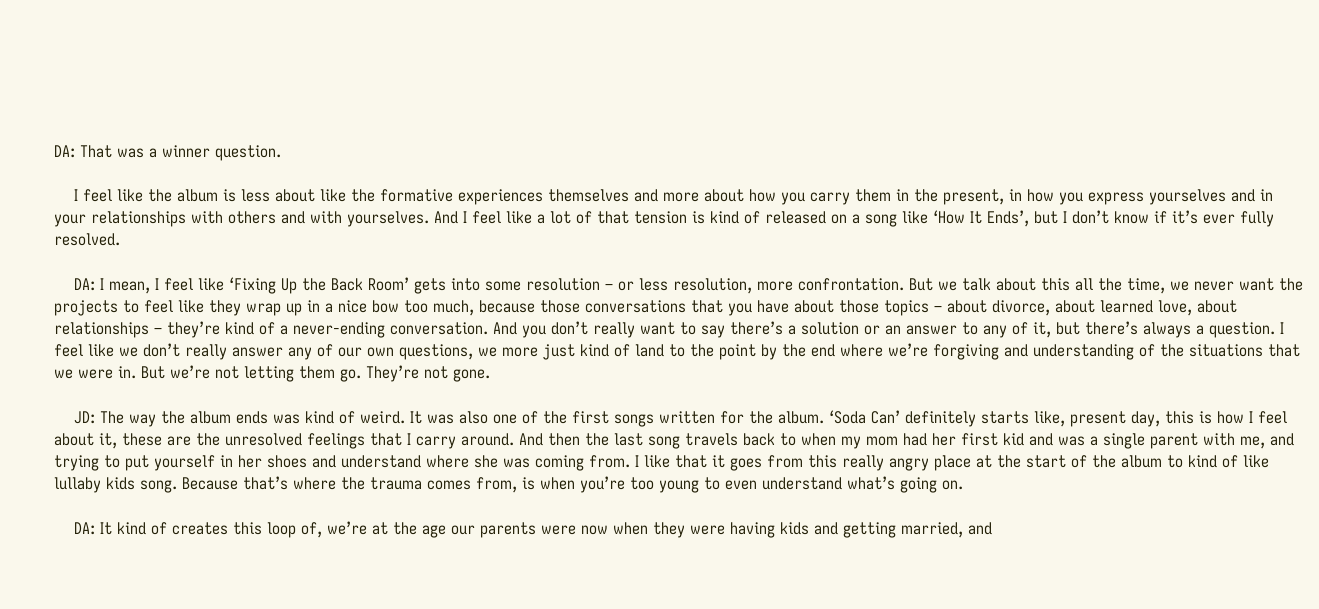DA: That was a winner question.

    I feel like the album is less about like the formative experiences themselves and more about how you carry them in the present, in how you express yourselves and in your relationships with others and with yourselves. And I feel like a lot of that tension is kind of released on a song like ‘How It Ends’, but I don’t know if it’s ever fully resolved.

    DA: I mean, I feel like ‘Fixing Up the Back Room’ gets into some resolution – or less resolution, more confrontation. But we talk about this all the time, we never want the projects to feel like they wrap up in a nice bow too much, because those conversations that you have about those topics – about divorce, about learned love, about relationships – they’re kind of a never-ending conversation. And you don’t really want to say there’s a solution or an answer to any of it, but there’s always a question. I feel like we don’t really answer any of our own questions, we more just kind of land to the point by the end where we’re forgiving and understanding of the situations that we were in. But we’re not letting them go. They’re not gone.

    JD: The way the album ends was kind of weird. It was also one of the first songs written for the album. ‘Soda Can’ definitely starts like, present day, this is how I feel about it, these are the unresolved feelings that I carry around. And then the last song travels back to when my mom had her first kid and was a single parent with me, and trying to put yourself in her shoes and understand where she was coming from. I like that it goes from this really angry place at the start of the album to kind of like lullaby kids song. Because that’s where the trauma comes from, is when you’re too young to even understand what’s going on.

    DA: It kind of creates this loop of, we’re at the age our parents were now when they were having kids and getting married, and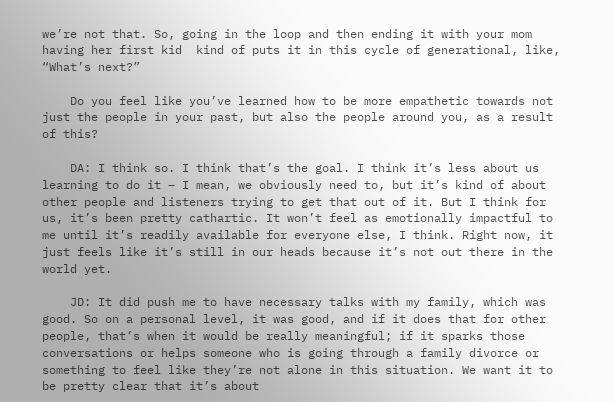we’re not that. So, going in the loop and then ending it with your mom having her first kid  kind of puts it in this cycle of generational, like, “What’s next?”

    Do you feel like you’ve learned how to be more empathetic towards not just the people in your past, but also the people around you, as a result of this?

    DA: I think so. I think that’s the goal. I think it’s less about us learning to do it – I mean, we obviously need to, but it’s kind of about other people and listeners trying to get that out of it. But I think for us, it’s been pretty cathartic. It won’t feel as emotionally impactful to me until it’s readily available for everyone else, I think. Right now, it just feels like it’s still in our heads because it’s not out there in the world yet.

    JD: It did push me to have necessary talks with my family, which was good. So on a personal level, it was good, and if it does that for other people, that’s when it would be really meaningful; if it sparks those conversations or helps someone who is going through a family divorce or something to feel like they’re not alone in this situation. We want it to be pretty clear that it’s about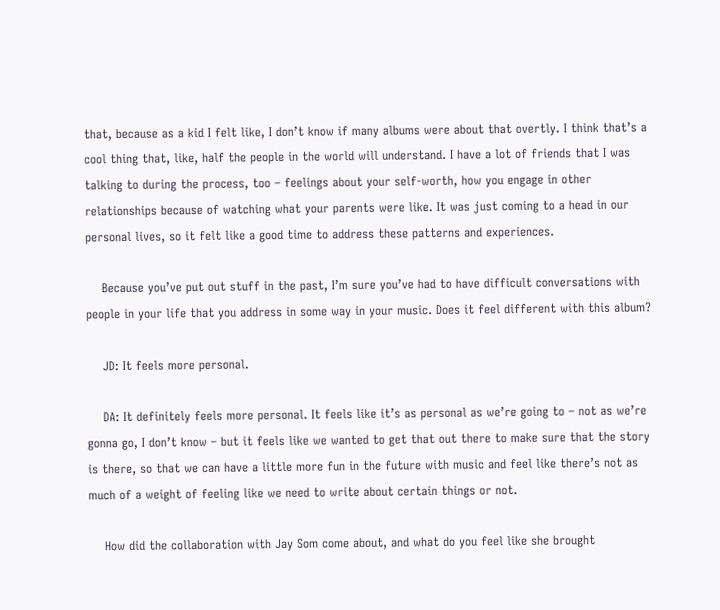that, because as a kid I felt like, I don’t know if many albums were about that overtly. I think that’s a cool thing that, like, half the people in the world will understand. I have a lot of friends that I was talking to during the process, too – feelings about your self-worth, how you engage in other relationships because of watching what your parents were like. It was just coming to a head in our personal lives, so it felt like a good time to address these patterns and experiences.

    Because you’ve put out stuff in the past, I’m sure you’ve had to have difficult conversations with people in your life that you address in some way in your music. Does it feel different with this album?

    JD: It feels more personal.

    DA: It definitely feels more personal. It feels like it’s as personal as we’re going to – not as we’re gonna go, I don’t know – but it feels like we wanted to get that out there to make sure that the story is there, so that we can have a little more fun in the future with music and feel like there’s not as much of a weight of feeling like we need to write about certain things or not.

    How did the collaboration with Jay Som come about, and what do you feel like she brought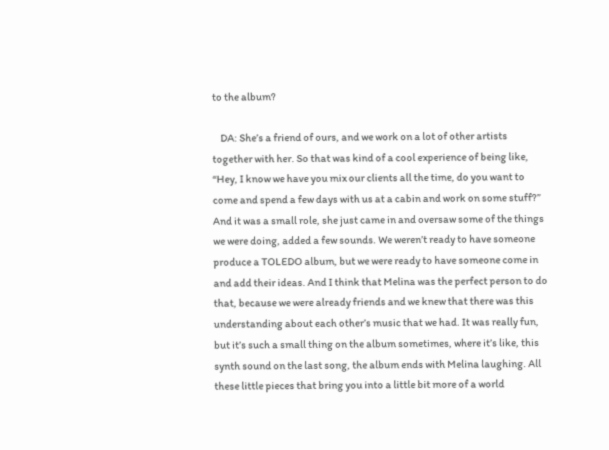to the album?

    DA: She’s a friend of ours, and we work on a lot of other artists together with her. So that was kind of a cool experience of being like, “Hey, I know we have you mix our clients all the time, do you want to come and spend a few days with us at a cabin and work on some stuff?” And it was a small role, she just came in and oversaw some of the things we were doing, added a few sounds. We weren’t ready to have someone produce a TOLEDO album, but we were ready to have someone come in and add their ideas. And I think that Melina was the perfect person to do that, because we were already friends and we knew that there was this understanding about each other’s music that we had. It was really fun, but it’s such a small thing on the album sometimes, where it’s like, this synth sound on the last song, the album ends with Melina laughing. All these little pieces that bring you into a little bit more of a world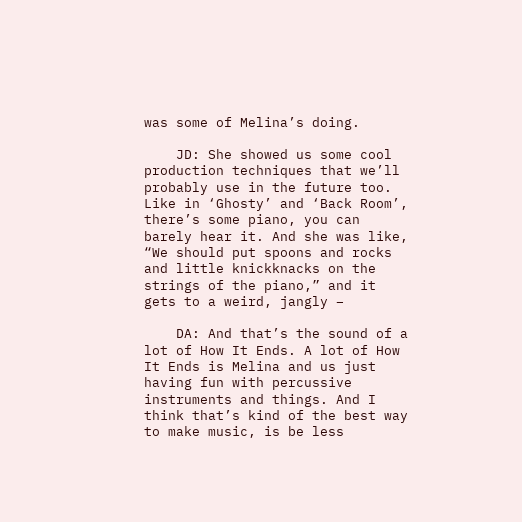was some of Melina’s doing.

    JD: She showed us some cool production techniques that we’ll probably use in the future too. Like in ‘Ghosty’ and ‘Back Room’, there’s some piano, you can barely hear it. And she was like, “We should put spoons and rocks and little knickknacks on the strings of the piano,” and it gets to a weird, jangly –

    DA: And that’s the sound of a lot of How It Ends. A lot of How It Ends is Melina and us just having fun with percussive instruments and things. And I think that’s kind of the best way to make music, is be less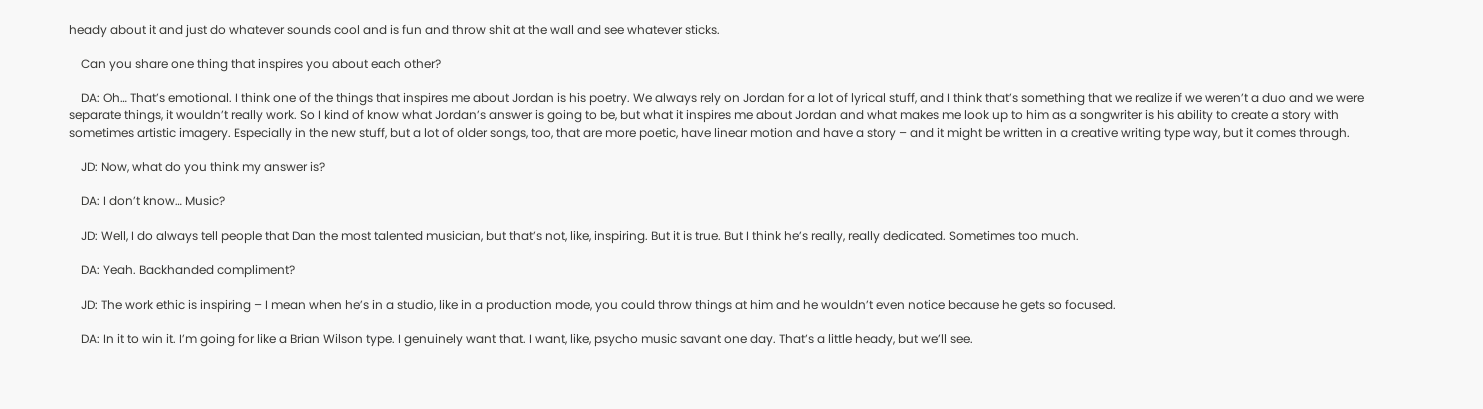heady about it and just do whatever sounds cool and is fun and throw shit at the wall and see whatever sticks.

    Can you share one thing that inspires you about each other?

    DA: Oh… That’s emotional. I think one of the things that inspires me about Jordan is his poetry. We always rely on Jordan for a lot of lyrical stuff, and I think that’s something that we realize if we weren’t a duo and we were separate things, it wouldn’t really work. So I kind of know what Jordan’s answer is going to be, but what it inspires me about Jordan and what makes me look up to him as a songwriter is his ability to create a story with sometimes artistic imagery. Especially in the new stuff, but a lot of older songs, too, that are more poetic, have linear motion and have a story – and it might be written in a creative writing type way, but it comes through.

    JD: Now, what do you think my answer is?

    DA: I don’t know… Music?

    JD: Well, I do always tell people that Dan the most talented musician, but that’s not, like, inspiring. But it is true. But I think he’s really, really dedicated. Sometimes too much.

    DA: Yeah. Backhanded compliment?

    JD: The work ethic is inspiring – I mean when he’s in a studio, like in a production mode, you could throw things at him and he wouldn’t even notice because he gets so focused.

    DA: In it to win it. I’m going for like a Brian Wilson type. I genuinely want that. I want, like, psycho music savant one day. That’s a little heady, but we’ll see.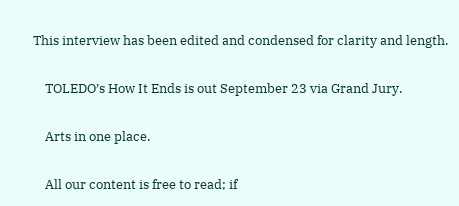This interview has been edited and condensed for clarity and length.

    TOLEDO’s How It Ends is out September 23 via Grand Jury.

    Arts in one place.

    All our content is free to read; if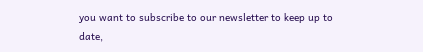you want to subscribe to our newsletter to keep up to date,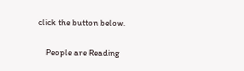click the button below.

    People are Reading